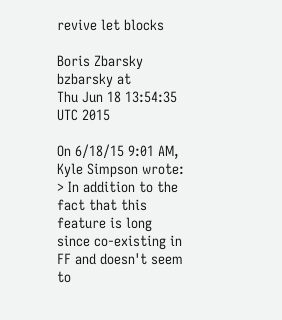revive let blocks

Boris Zbarsky bzbarsky at
Thu Jun 18 13:54:35 UTC 2015

On 6/18/15 9:01 AM, Kyle Simpson wrote:
> In addition to the fact that this feature is long since co-existing in FF and doesn't seem to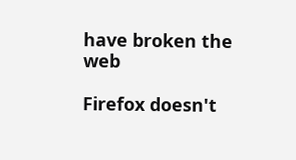have broken the web

Firefox doesn't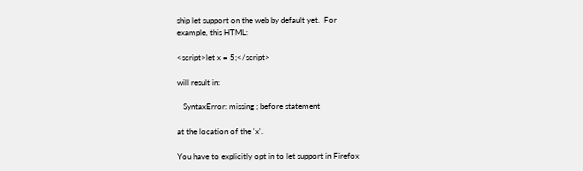ship let support on the web by default yet.  For
example, this HTML:

<script>let x = 5;</script>

will result in:

   SyntaxError: missing ; before statement

at the location of the 'x'.

You have to explicitly opt in to let support in Firefox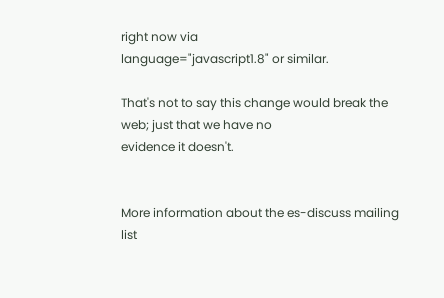right now via
language="javascript1.8" or similar.

That's not to say this change would break the web; just that we have no
evidence it doesn't.


More information about the es-discuss mailing list